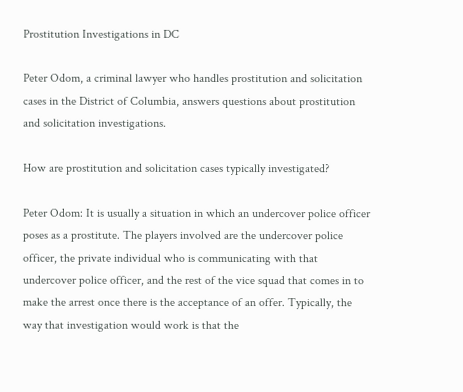Prostitution Investigations in DC

Peter Odom, a criminal lawyer who handles prostitution and solicitation cases in the District of Columbia, answers questions about prostitution and solicitation investigations.

How are prostitution and solicitation cases typically investigated?

Peter Odom: It is usually a situation in which an undercover police officer poses as a prostitute. The players involved are the undercover police officer, the private individual who is communicating with that undercover police officer, and the rest of the vice squad that comes in to make the arrest once there is the acceptance of an offer. Typically, the way that investigation would work is that the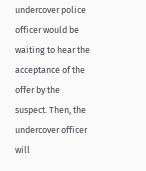undercover police officer would be waiting to hear the acceptance of the offer by the suspect. Then, the undercover officer will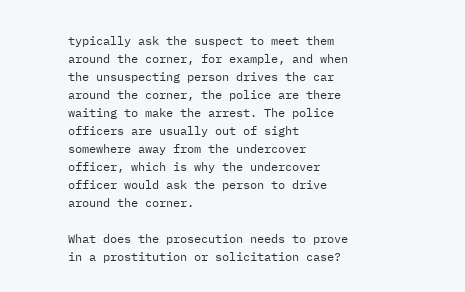typically ask the suspect to meet them around the corner, for example, and when the unsuspecting person drives the car around the corner, the police are there waiting to make the arrest. The police officers are usually out of sight somewhere away from the undercover officer, which is why the undercover officer would ask the person to drive around the corner.

What does the prosecution needs to prove in a prostitution or solicitation case?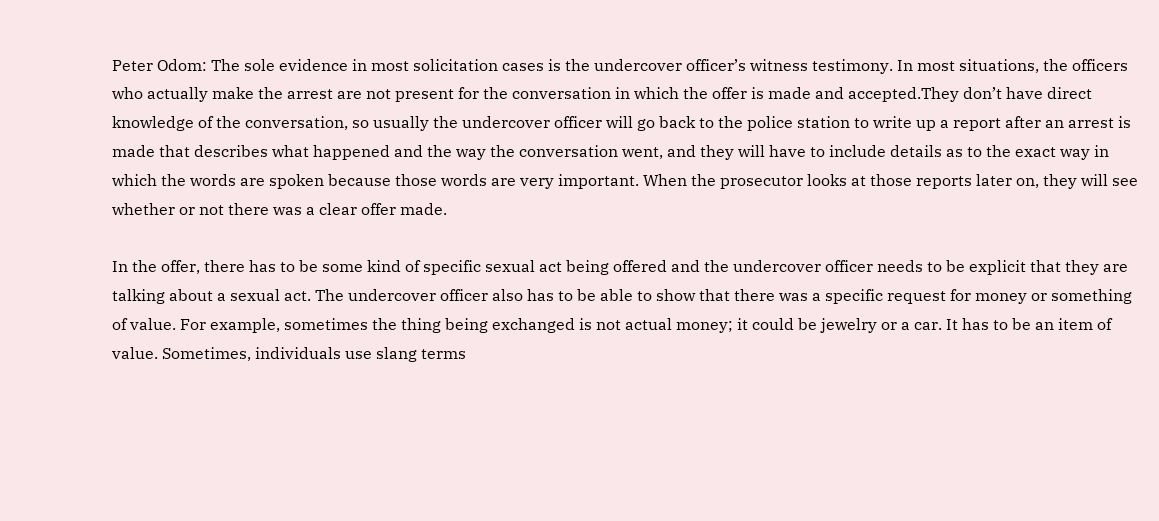Peter Odom: The sole evidence in most solicitation cases is the undercover officer’s witness testimony. In most situations, the officers who actually make the arrest are not present for the conversation in which the offer is made and accepted.They don’t have direct knowledge of the conversation, so usually the undercover officer will go back to the police station to write up a report after an arrest is made that describes what happened and the way the conversation went, and they will have to include details as to the exact way in which the words are spoken because those words are very important. When the prosecutor looks at those reports later on, they will see whether or not there was a clear offer made.

In the offer, there has to be some kind of specific sexual act being offered and the undercover officer needs to be explicit that they are talking about a sexual act. The undercover officer also has to be able to show that there was a specific request for money or something of value. For example, sometimes the thing being exchanged is not actual money; it could be jewelry or a car. It has to be an item of value. Sometimes, individuals use slang terms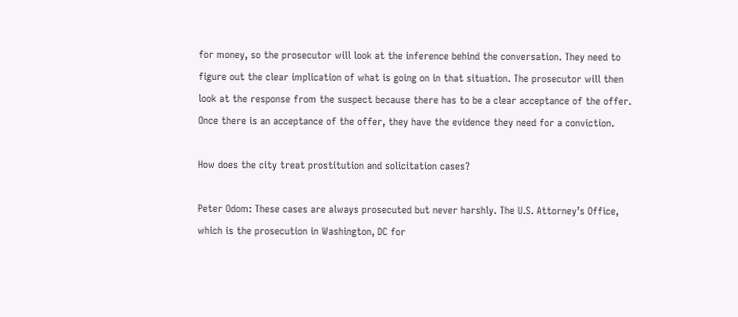for money, so the prosecutor will look at the inference behind the conversation. They need to figure out the clear implication of what is going on in that situation. The prosecutor will then look at the response from the suspect because there has to be a clear acceptance of the offer. Once there is an acceptance of the offer, they have the evidence they need for a conviction.

How does the city treat prostitution and solicitation cases?

Peter Odom: These cases are always prosecuted but never harshly. The U.S. Attorney’s Office, which is the prosecution in Washington, DC for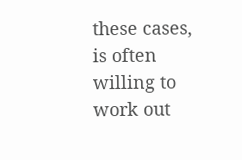these cases, is often willing to work out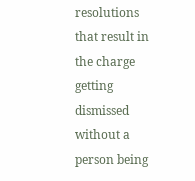resolutions that result in the charge getting dismissed without a person being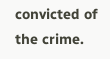convicted of the crime.